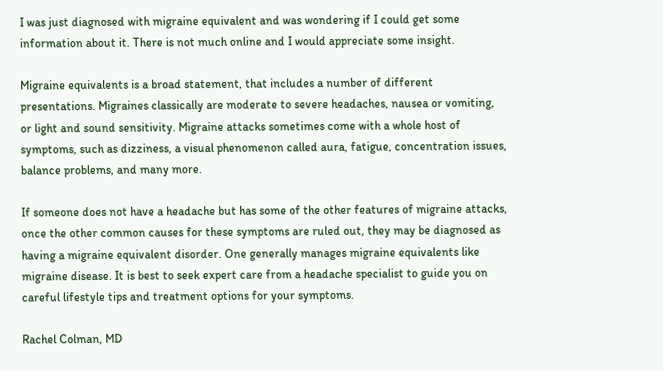I was just diagnosed with migraine equivalent and was wondering if I could get some information about it. There is not much online and I would appreciate some insight.

Migraine equivalents is a broad statement, that includes a number of different presentations. Migraines classically are moderate to severe headaches, nausea or vomiting, or light and sound sensitivity. Migraine attacks sometimes come with a whole host of symptoms, such as dizziness, a visual phenomenon called aura, fatigue, concentration issues, balance problems, and many more.

If someone does not have a headache but has some of the other features of migraine attacks, once the other common causes for these symptoms are ruled out, they may be diagnosed as having a migraine equivalent disorder. One generally manages migraine equivalents like migraine disease. It is best to seek expert care from a headache specialist to guide you on careful lifestyle tips and treatment options for your symptoms.

Rachel Colman, MD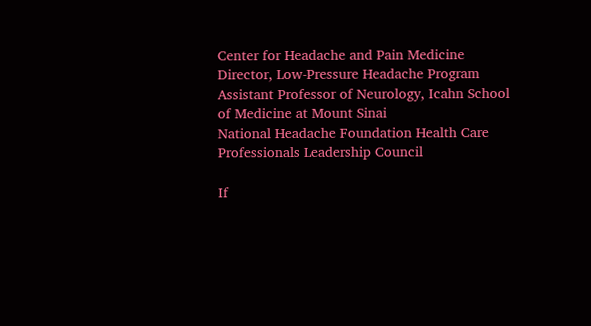Center for Headache and Pain Medicine
Director, Low-Pressure Headache Program
Assistant Professor of Neurology, Icahn School of Medicine at Mount Sinai
National Headache Foundation Health Care Professionals Leadership Council

If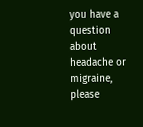you have a question about headache or migraine, please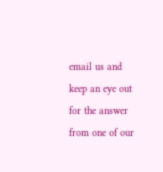email us and keep an eye out for the answer from one of our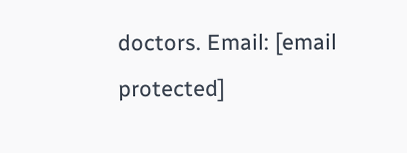doctors. Email: [email protected]